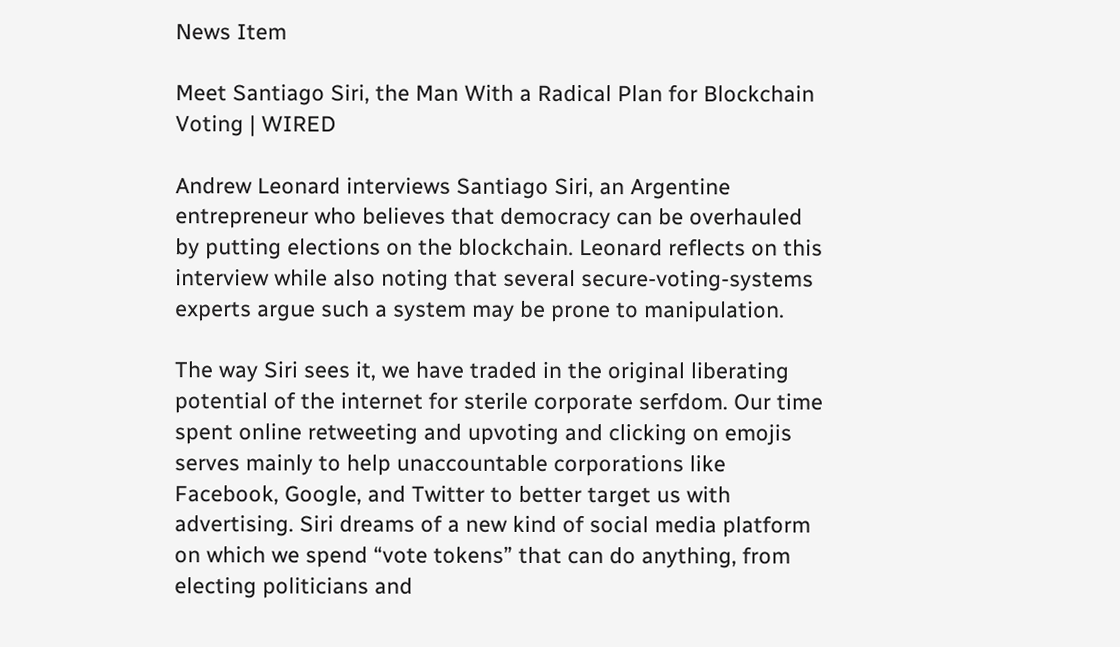News Item

Meet Santiago Siri, the Man With a Radical Plan for Blockchain Voting | WIRED

Andrew Leonard interviews Santiago Siri, an Argentine entrepreneur who believes that democracy can be overhauled by putting elections on the blockchain. Leonard reflects on this interview while also noting that several secure-voting-systems experts argue such a system may be prone to manipulation.

The way Siri sees it, we have traded in the original liberating potential of the internet for sterile corporate serfdom. Our time spent online retweeting and upvoting and clicking on emojis serves mainly to help unaccountable corporations like Facebook, Google, and Twitter to better target us with advertising. Siri dreams of a new kind of social media platform on which we spend “vote tokens” that can do anything, from electing politicians and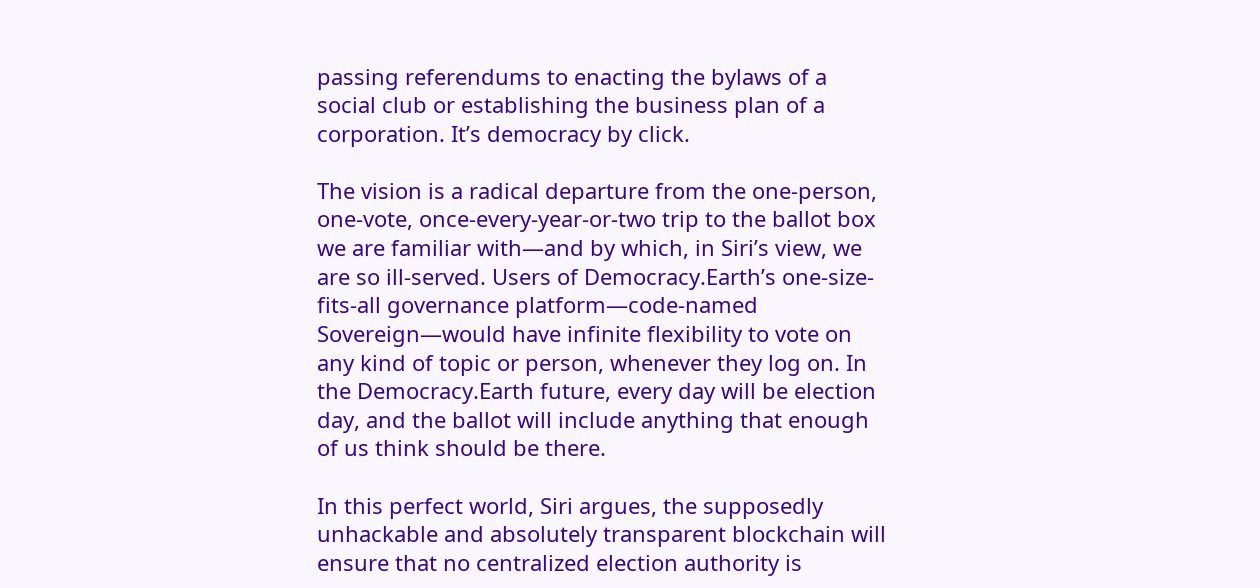passing referendums to enacting the bylaws of a social club or establishing the business plan of a corporation. It’s democracy by click.

The vision is a radical departure from the one-person, one-vote, once-every-year-or-two trip to the ballot box we are familiar with—and by which, in Siri’s view, we are so ill-served. Users of Democracy.Earth’s one-size-fits-all governance platform—code-named Sovereign—would have infinite flexibility to vote on any kind of topic or person, whenever they log on. In the Democracy.Earth future, every day will be election day, and the ballot will include anything that enough of us think should be there.

In this perfect world, Siri argues, the supposedly unhackable and absolutely transparent blockchain will ensure that no centralized election authority is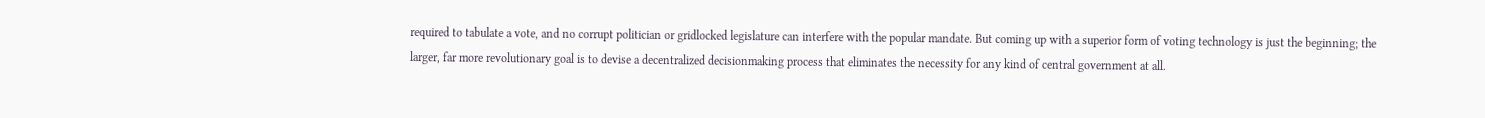required to tabulate a vote, and no corrupt politician or gridlocked legislature can interfere with the popular mandate. But coming up with a superior form of voting technology is just the beginning; the larger, far more revolutionary goal is to devise a decentralized decisionmaking process that eliminates the necessity for any kind of central government at all.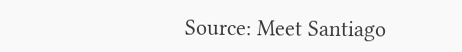Source: Meet Santiago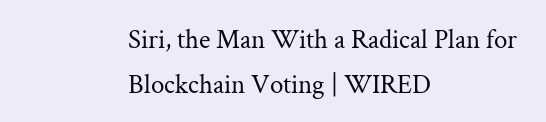Siri, the Man With a Radical Plan for Blockchain Voting | WIRED